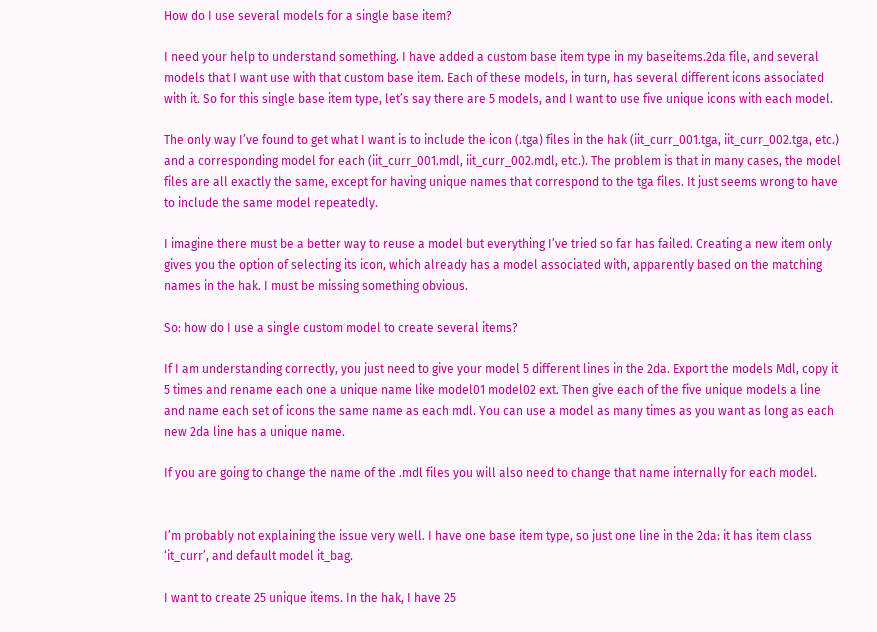How do I use several models for a single base item?

I need your help to understand something. I have added a custom base item type in my baseitems.2da file, and several models that I want use with that custom base item. Each of these models, in turn, has several different icons associated with it. So for this single base item type, let’s say there are 5 models, and I want to use five unique icons with each model.

The only way I’ve found to get what I want is to include the icon (.tga) files in the hak (iit_curr_001.tga, iit_curr_002.tga, etc.) and a corresponding model for each (iit_curr_001.mdl, iit_curr_002.mdl, etc.). The problem is that in many cases, the model files are all exactly the same, except for having unique names that correspond to the tga files. It just seems wrong to have to include the same model repeatedly.

I imagine there must be a better way to reuse a model but everything I’ve tried so far has failed. Creating a new item only gives you the option of selecting its icon, which already has a model associated with, apparently based on the matching names in the hak. I must be missing something obvious.

So: how do I use a single custom model to create several items?

If I am understanding correctly, you just need to give your model 5 different lines in the 2da. Export the models Mdl, copy it 5 times and rename each one a unique name like model01 model02 ext. Then give each of the five unique models a line and name each set of icons the same name as each mdl. You can use a model as many times as you want as long as each new 2da line has a unique name.

If you are going to change the name of the .mdl files you will also need to change that name internally for each model.


I’m probably not explaining the issue very well. I have one base item type, so just one line in the 2da: it has item class ‘it_curr’, and default model it_bag.

I want to create 25 unique items. In the hak, I have 25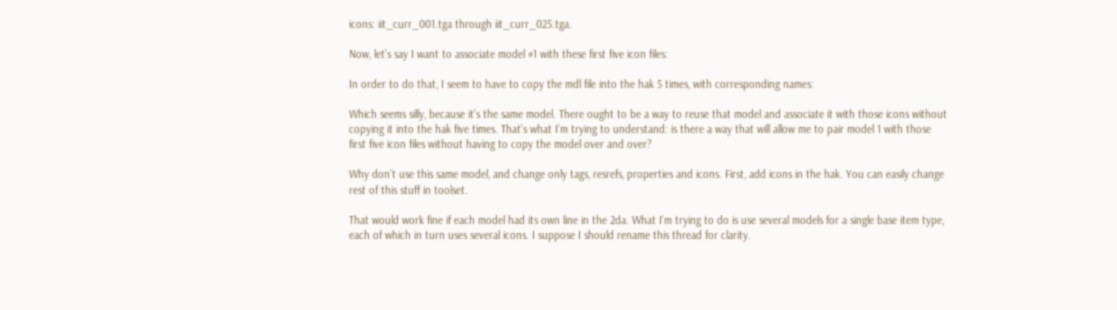icons: iit_curr_001.tga through iit_curr_025.tga.

Now, let’s say I want to associate model #1 with these first five icon files:

In order to do that, I seem to have to copy the mdl file into the hak 5 times, with corresponding names:

Which seems silly, because it’s the same model. There ought to be a way to reuse that model and associate it with those icons without copying it into the hak five times. That’s what I’m trying to understand: is there a way that will allow me to pair model 1 with those first five icon files without having to copy the model over and over?

Why don’t use this same model, and change only tags, resrefs, properties and icons. First, add icons in the hak. You can easily change rest of this stuff in toolset.

That would work fine if each model had its own line in the 2da. What I’m trying to do is use several models for a single base item type, each of which in turn uses several icons. I suppose I should rename this thread for clarity.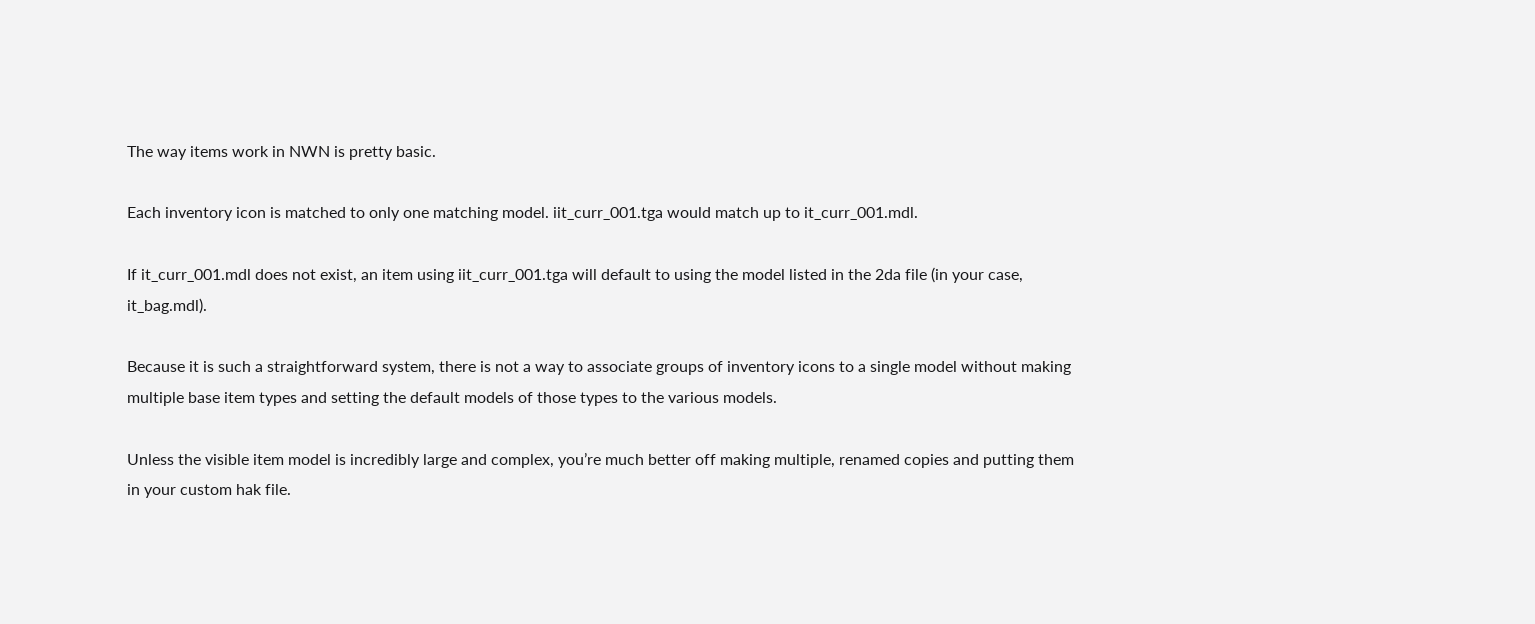The way items work in NWN is pretty basic.

Each inventory icon is matched to only one matching model. iit_curr_001.tga would match up to it_curr_001.mdl.

If it_curr_001.mdl does not exist, an item using iit_curr_001.tga will default to using the model listed in the 2da file (in your case, it_bag.mdl).

Because it is such a straightforward system, there is not a way to associate groups of inventory icons to a single model without making multiple base item types and setting the default models of those types to the various models.

Unless the visible item model is incredibly large and complex, you’re much better off making multiple, renamed copies and putting them in your custom hak file.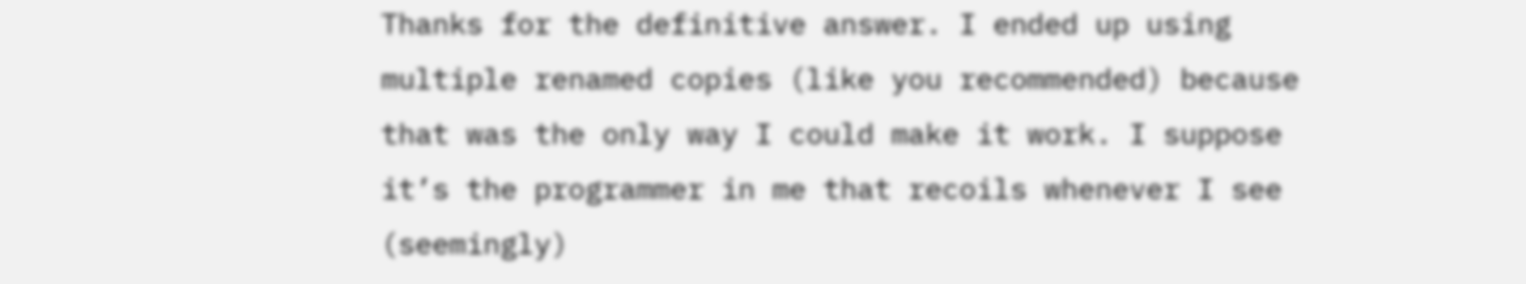Thanks for the definitive answer. I ended up using multiple renamed copies (like you recommended) because that was the only way I could make it work. I suppose it’s the programmer in me that recoils whenever I see (seemingly)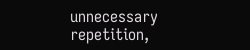unnecessary repetition,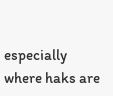especially where haks are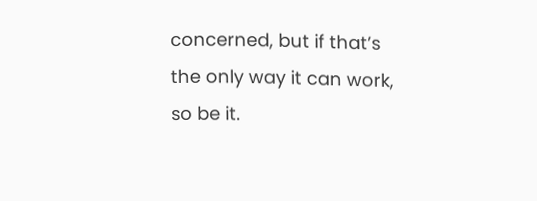concerned, but if that’s the only way it can work, so be it.